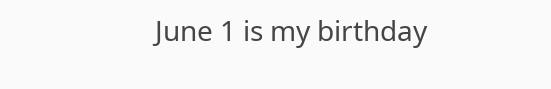June 1 is my birthday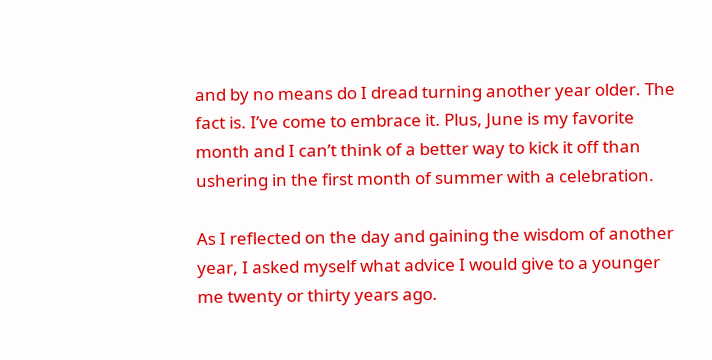and by no means do I dread turning another year older. The fact is. I’ve come to embrace it. Plus, June is my favorite month and I can’t think of a better way to kick it off than ushering in the first month of summer with a celebration.

As I reflected on the day and gaining the wisdom of another year, I asked myself what advice I would give to a younger me twenty or thirty years ago.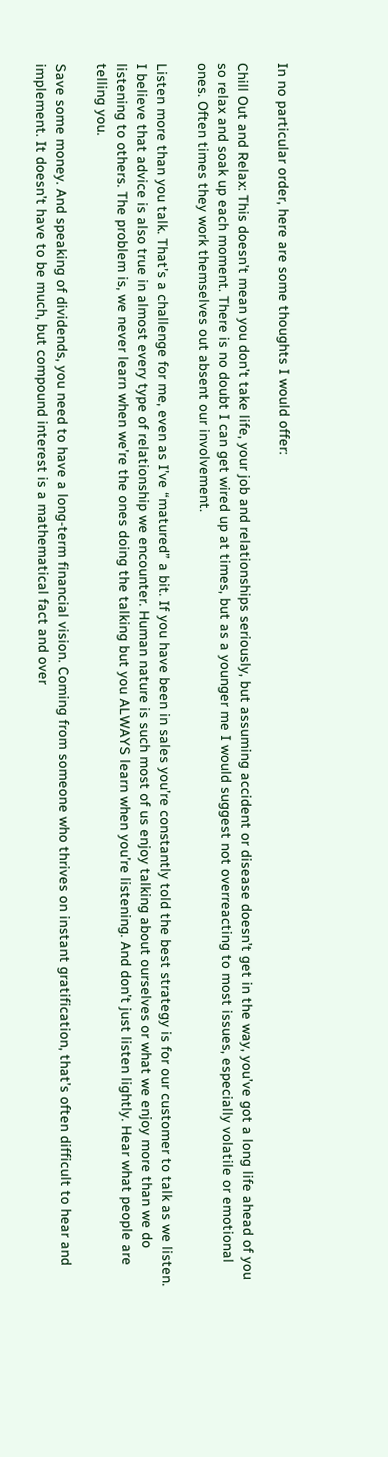In no particular order, here are some thoughts I would offer:

Chill Out and Relax: This doesn’t mean you don’t take life, your job and relationships seriously, but assuming accident or disease doesn’t get in the way, you’ve got a long life ahead of you so relax and soak up each moment. There is no doubt I can get wired up at times, but as a younger me I would suggest not overreacting to most issues, especially volatile or emotional ones. Often times they work themselves out absent our involvement.

Listen more than you talk. That’s a challenge for me, even as I’ve “matured” a bit. If you have been in sales you’re constantly told the best strategy is for our customer to talk as we listen. I believe that advice is also true in almost every type of relationship we encounter. Human nature is such most of us enjoy talking about ourselves or what we enjoy more than we do listening to others. The problem is, we never learn when we’re the ones doing the talking but you ALWAYS learn when you’re listening. And don’t just listen lightly. Hear what people are telling you.

Save some money. And speaking of dividends, you need to have a long-term financial vision. Coming from someone who thrives on instant gratification, that’s often difficult to hear and implement. It doesn’t have to be much, but compound interest is a mathematical fact and over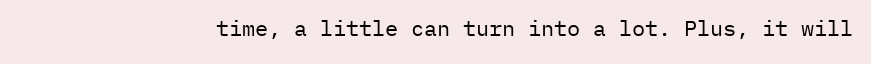time, a little can turn into a lot. Plus, it will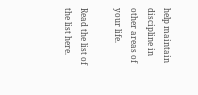help maintain discipline in other areas of your life.

Read the list of the list here.